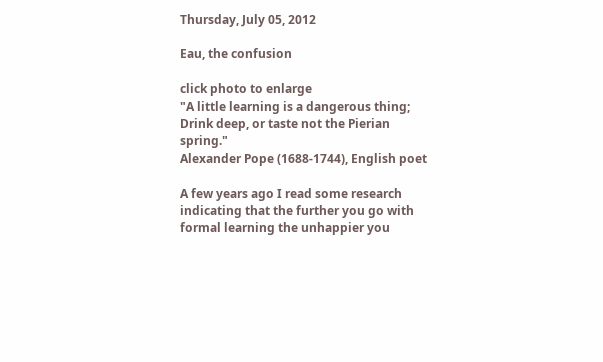Thursday, July 05, 2012

Eau, the confusion

click photo to enlarge
"A little learning is a dangerous thing;
Drink deep, or taste not the Pierian spring."
Alexander Pope (1688-1744), English poet

A few years ago I read some research indicating that the further you go with formal learning the unhappier you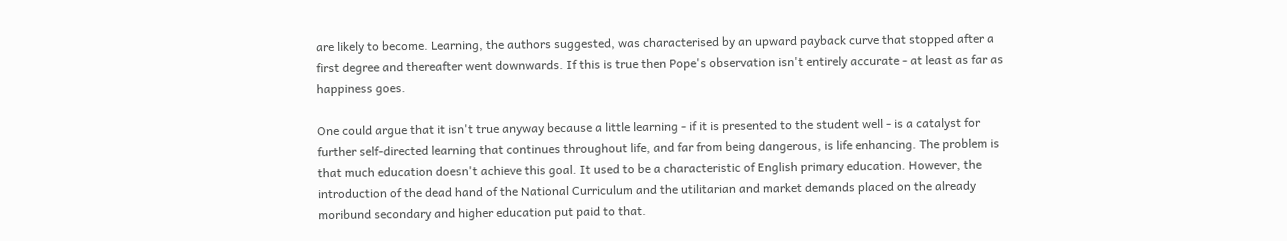are likely to become. Learning, the authors suggested, was characterised by an upward payback curve that stopped after a first degree and thereafter went downwards. If this is true then Pope's observation isn't entirely accurate - at least as far as happiness goes.

One could argue that it isn't true anyway because a little learning - if it is presented to the student well - is a catalyst for further self-directed learning that continues throughout life, and far from being dangerous, is life enhancing. The problem is that much education doesn't achieve this goal. It used to be a characteristic of English primary education. However, the introduction of the dead hand of the National Curriculum and the utilitarian and market demands placed on the already moribund secondary and higher education put paid to that.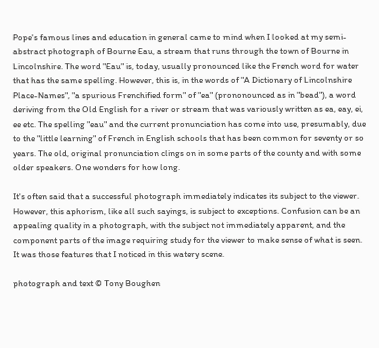Pope's famous lines and education in general came to mind when I looked at my semi-abstract photograph of Bourne Eau, a stream that runs through the town of Bourne in Lincolnshire. The word "Eau" is, today, usually pronounced like the French word for water that has the same spelling. However, this is, in the words of "A Dictionary of Lincolnshire Place-Names", "a spurious Frenchified form" of "ea" (prononounced as in "bead"), a word deriving from the Old English for a river or stream that was variously written as ea, eay, ei, ee etc. The spelling "eau" and the current pronunciation has come into use, presumably, due to the "little learning" of French in English schools that has been common for seventy or so years. The old, original pronunciation clings on in some parts of the county and with some older speakers. One wonders for how long.

It's often said that a successful photograph immediately indicates its subject to the viewer. However, this aphorism, like all such sayings, is subject to exceptions. Confusion can be an appealing quality in a photograph, with the subject not immediately apparent, and the component parts of the image requiring study for the viewer to make sense of what is seen. It was those features that I noticed in this watery scene.

photograph and text © Tony Boughen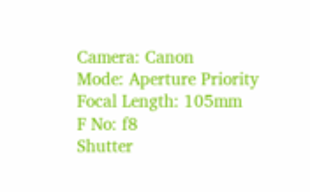Camera: Canon
Mode: Aperture Priority
Focal Length: 105mm
F No: f8
Shutter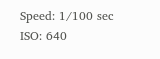Speed: 1/100 sec
ISO: 640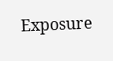Exposure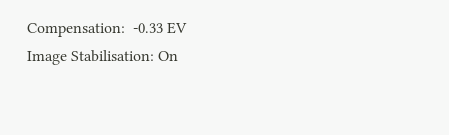Compensation:  -0.33 EV
Image Stabilisation: On